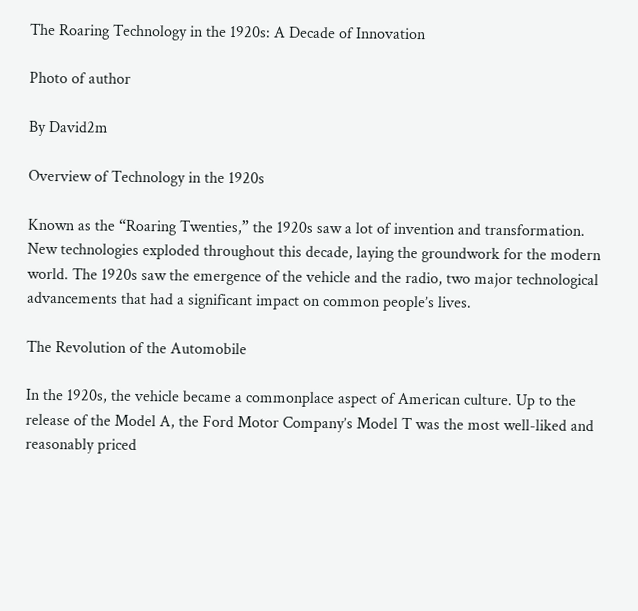The Roaring Technology in the 1920s: A Decade of Innovation

Photo of author

By David2m

Overview of Technology in the 1920s

Known as the “Roaring Twenties,” the 1920s saw a lot of invention and transformation. New technologies exploded throughout this decade, laying the groundwork for the modern world. The 1920s saw the emergence of the vehicle and the radio, two major technological advancements that had a significant impact on common people’s lives.

The Revolution of the Automobile

In the 1920s, the vehicle became a commonplace aspect of American culture. Up to the release of the Model A, the Ford Motor Company’s Model T was the most well-liked and reasonably priced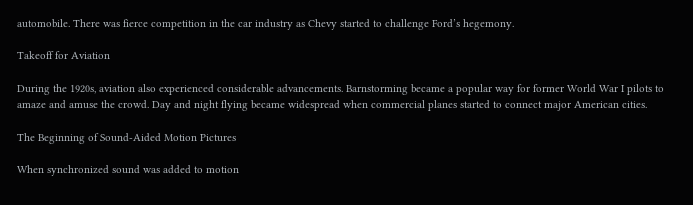automobile. There was fierce competition in the car industry as Chevy started to challenge Ford’s hegemony.

Takeoff for Aviation

During the 1920s, aviation also experienced considerable advancements. Barnstorming became a popular way for former World War I pilots to amaze and amuse the crowd. Day and night flying became widespread when commercial planes started to connect major American cities.

The Beginning of Sound-Aided Motion Pictures

When synchronized sound was added to motion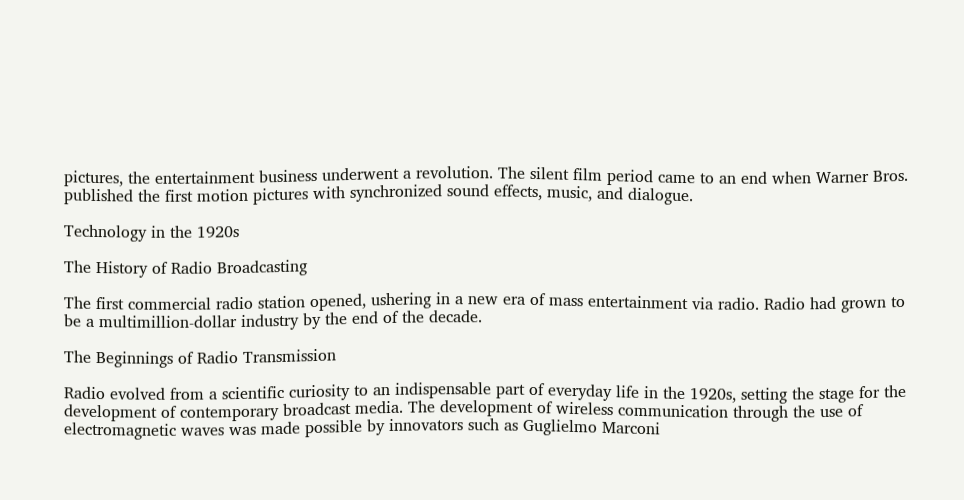pictures, the entertainment business underwent a revolution. The silent film period came to an end when Warner Bros. published the first motion pictures with synchronized sound effects, music, and dialogue.

Technology in the 1920s

The History of Radio Broadcasting

The first commercial radio station opened, ushering in a new era of mass entertainment via radio. Radio had grown to be a multimillion-dollar industry by the end of the decade.

The Beginnings of Radio Transmission

Radio evolved from a scientific curiosity to an indispensable part of everyday life in the 1920s, setting the stage for the development of contemporary broadcast media. The development of wireless communication through the use of electromagnetic waves was made possible by innovators such as Guglielmo Marconi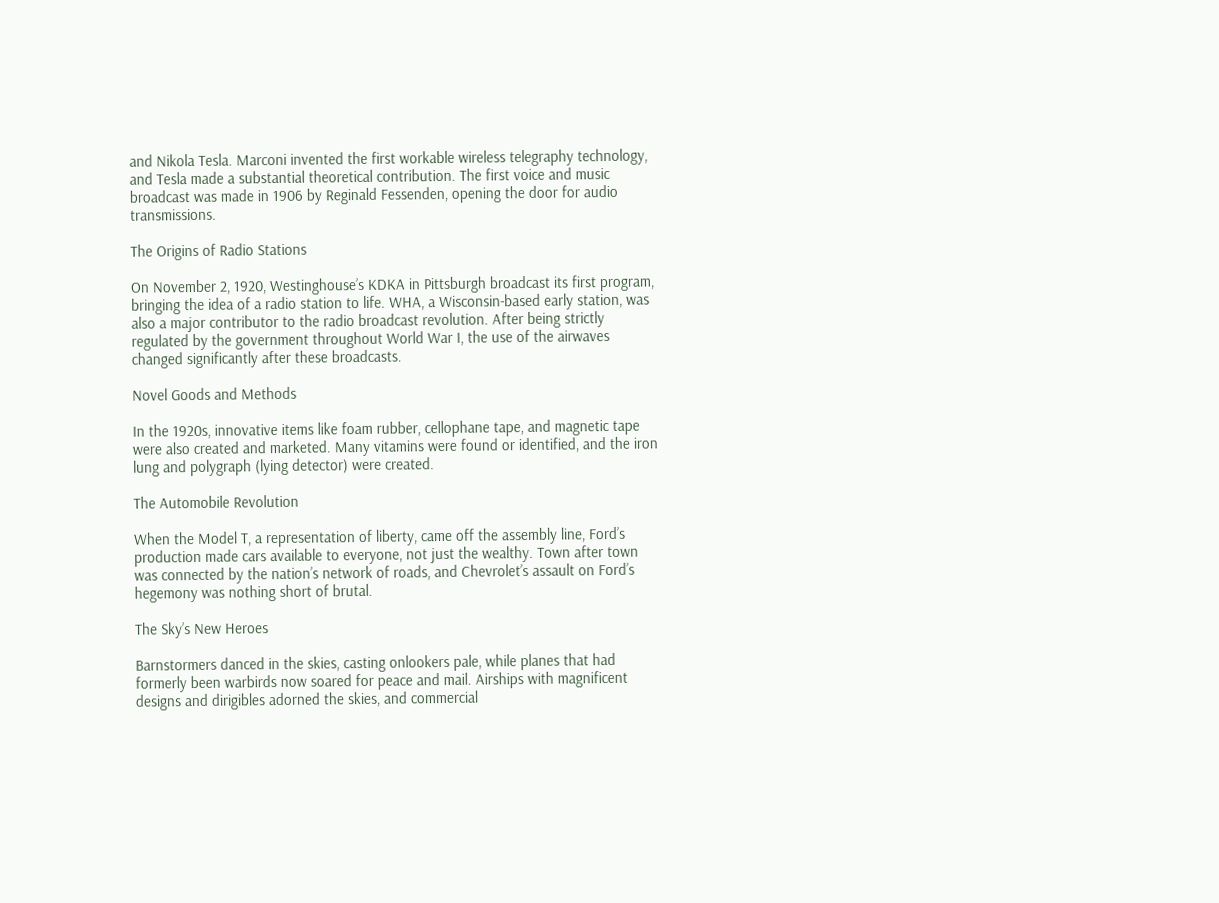and Nikola Tesla. Marconi invented the first workable wireless telegraphy technology, and Tesla made a substantial theoretical contribution. The first voice and music broadcast was made in 1906 by Reginald Fessenden, opening the door for audio transmissions.

The Origins of Radio Stations

On November 2, 1920, Westinghouse’s KDKA in Pittsburgh broadcast its first program, bringing the idea of a radio station to life. WHA, a Wisconsin-based early station, was also a major contributor to the radio broadcast revolution. After being strictly regulated by the government throughout World War I, the use of the airwaves changed significantly after these broadcasts.

Novel Goods and Methods

In the 1920s, innovative items like foam rubber, cellophane tape, and magnetic tape were also created and marketed. Many vitamins were found or identified, and the iron lung and polygraph (lying detector) were created.

The Automobile Revolution

When the Model T, a representation of liberty, came off the assembly line, Ford’s production made cars available to everyone, not just the wealthy. Town after town was connected by the nation’s network of roads, and Chevrolet’s assault on Ford’s hegemony was nothing short of brutal.

The Sky’s New Heroes

Barnstormers danced in the skies, casting onlookers pale, while planes that had formerly been warbirds now soared for peace and mail. Airships with magnificent designs and dirigibles adorned the skies, and commercial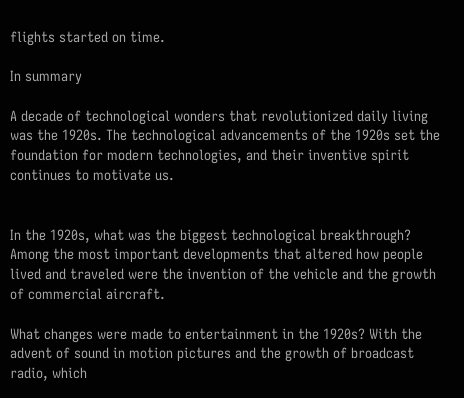flights started on time.

In summary

A decade of technological wonders that revolutionized daily living was the 1920s. The technological advancements of the 1920s set the foundation for modern technologies, and their inventive spirit continues to motivate us.


In the 1920s, what was the biggest technological breakthrough? Among the most important developments that altered how people lived and traveled were the invention of the vehicle and the growth of commercial aircraft.

What changes were made to entertainment in the 1920s? With the advent of sound in motion pictures and the growth of broadcast radio, which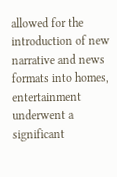allowed for the introduction of new narrative and news formats into homes, entertainment underwent a significant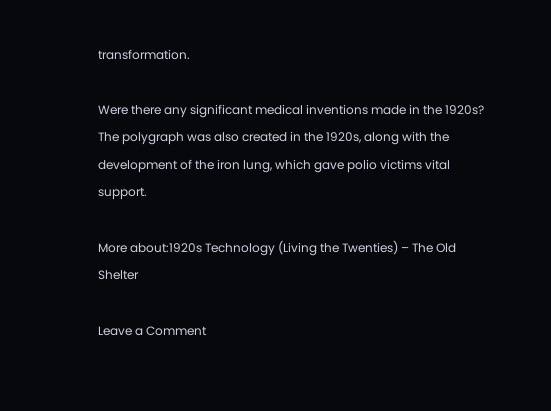transformation.

Were there any significant medical inventions made in the 1920s? The polygraph was also created in the 1920s, along with the development of the iron lung, which gave polio victims vital support.

More about:1920s Technology (Living the Twenties) – The Old Shelter

Leave a Comment